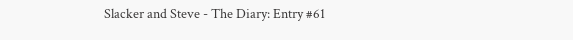Slacker and Steve - The Diary: Entry #61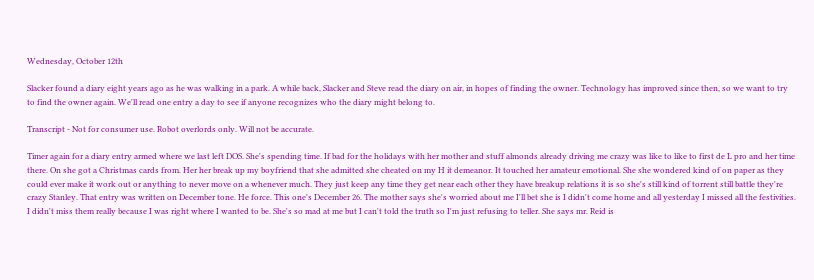Wednesday, October 12th

Slacker found a diary eight years ago as he was walking in a park. A while back, Slacker and Steve read the diary on air, in hopes of finding the owner. Technology has improved since then, so we want to try to find the owner again. We'll read one entry a day to see if anyone recognizes who the diary might belong to.

Transcript - Not for consumer use. Robot overlords only. Will not be accurate.

Timer again for a diary entry armed where we last left DOS. She's spending time. If bad for the holidays with her mother and stuff almonds already driving me crazy was like to like to first de L pro and her time there. On she got a Christmas cards from. Her her break up my boyfriend that she admitted she cheated on my H it demeanor. It touched her amateur emotional. She she wondered kind of on paper as they could ever make it work out or anything to never move on a whenever much. They just keep any time they get near each other they have breakup relations it is so she's still kind of torrent still battle they're crazy Stanley. That entry was written on December tone. He force. This one's December 26. The mother says she's worried about me I'll bet she is I didn't come home and all yesterday I missed all the festivities. I didn't miss them really because I was right where I wanted to be. She's so mad at me but I can't told the truth so I'm just refusing to teller. She says mr. Reid is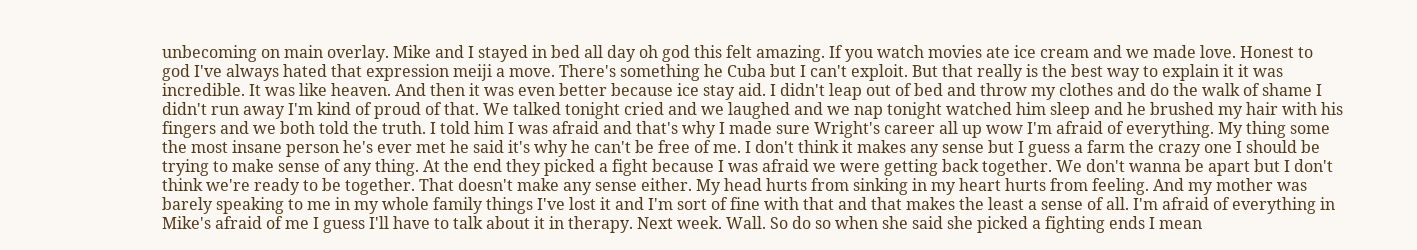unbecoming on main overlay. Mike and I stayed in bed all day oh god this felt amazing. If you watch movies ate ice cream and we made love. Honest to god I've always hated that expression meiji a move. There's something he Cuba but I can't exploit. But that really is the best way to explain it it was incredible. It was like heaven. And then it was even better because ice stay aid. I didn't leap out of bed and throw my clothes and do the walk of shame I didn't run away I'm kind of proud of that. We talked tonight cried and we laughed and we nap tonight watched him sleep and he brushed my hair with his fingers and we both told the truth. I told him I was afraid and that's why I made sure Wright's career all up wow I'm afraid of everything. My thing some the most insane person he's ever met he said it's why he can't be free of me. I don't think it makes any sense but I guess a farm the crazy one I should be trying to make sense of any thing. At the end they picked a fight because I was afraid we were getting back together. We don't wanna be apart but I don't think we're ready to be together. That doesn't make any sense either. My head hurts from sinking in my heart hurts from feeling. And my mother was barely speaking to me in my whole family things I've lost it and I'm sort of fine with that and that makes the least a sense of all. I'm afraid of everything in Mike's afraid of me I guess I'll have to talk about it in therapy. Next week. Wall. So do so when she said she picked a fighting ends I mean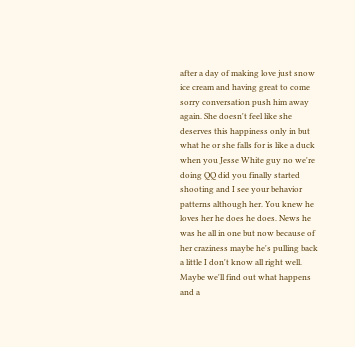after a day of making love just snow ice cream and having great to come sorry conversation push him away again. She doesn't feel like she deserves this happiness only in but what he or she falls for is like a duck when you Jesse White guy no we're doing QQ did you finally started shooting and I see your behavior patterns although her. You knew he loves her he does he does. News he was he all in one but now because of her craziness maybe he's pulling back a little I don't know all right well. Maybe we'll find out what happens and a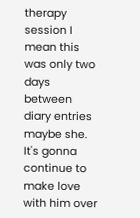therapy session I mean this was only two days between diary entries maybe she. It's gonna continue to make love with him over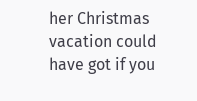her Christmas vacation could have got if you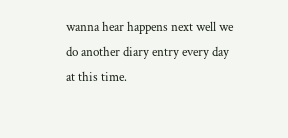wanna hear happens next well we do another diary entry every day at this time.